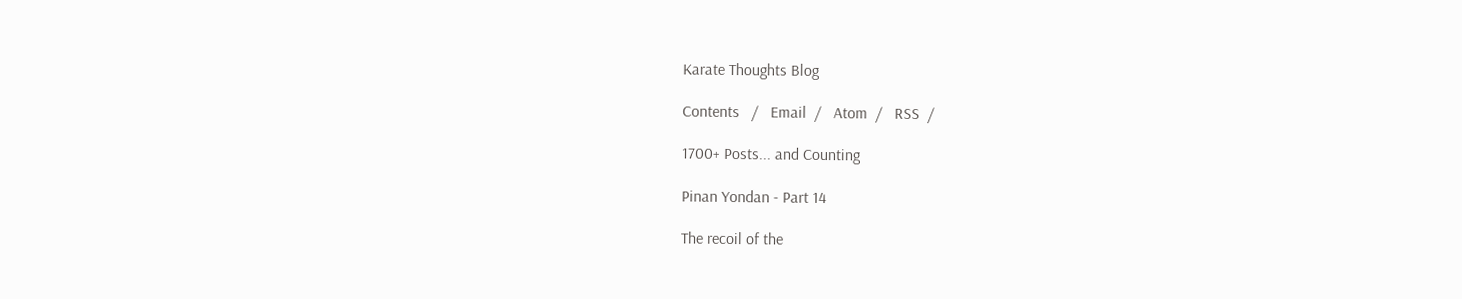Karate Thoughts Blog

Contents   /   Email  /   Atom  /   RSS  /

1700+ Posts... and Counting

Pinan Yondan - Part 14

The recoil of the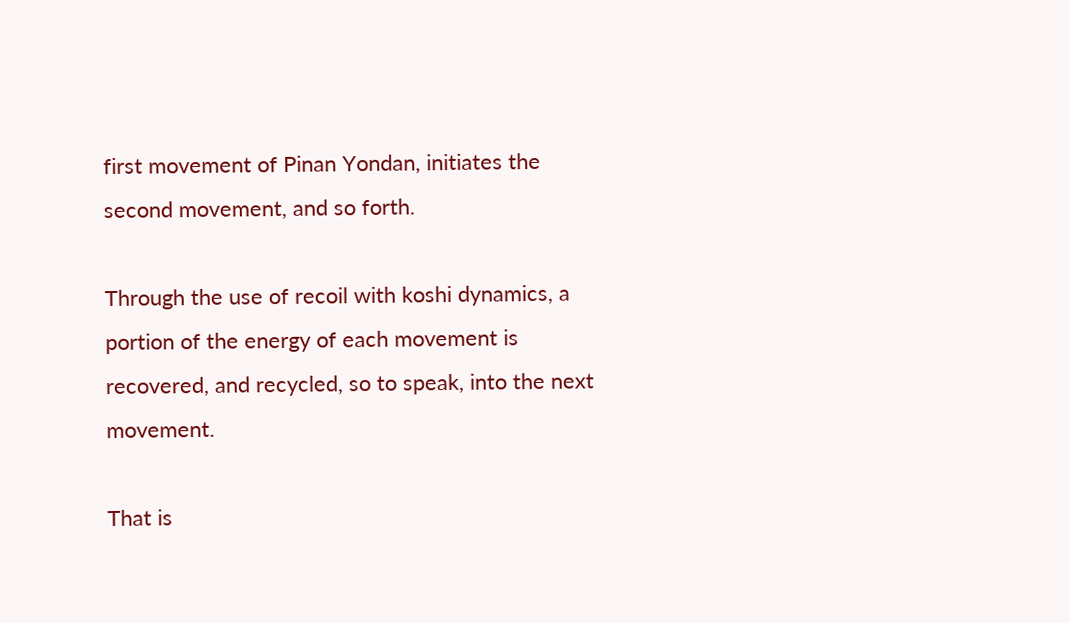first movement of Pinan Yondan, initiates the second movement, and so forth.

Through the use of recoil with koshi dynamics, a portion of the energy of each movement is recovered, and recycled, so to speak, into the next movement.

That is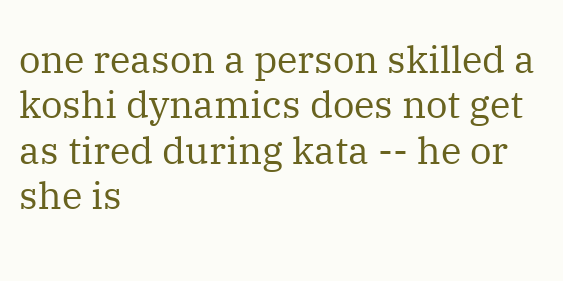one reason a person skilled a koshi dynamics does not get as tired during kata -- he or she is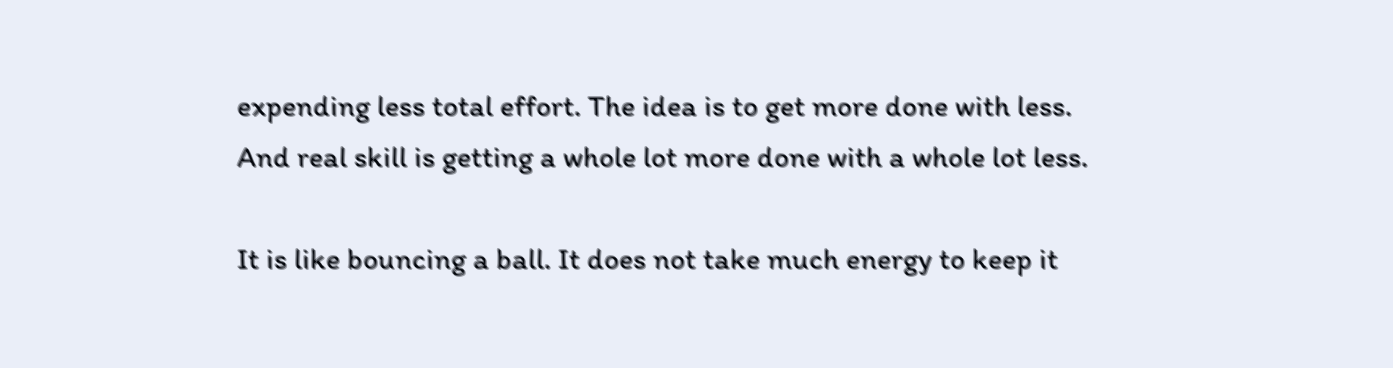expending less total effort. The idea is to get more done with less. And real skill is getting a whole lot more done with a whole lot less.

It is like bouncing a ball. It does not take much energy to keep it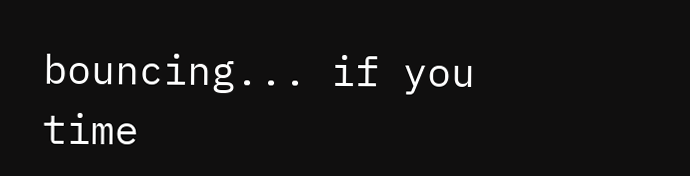bouncing... if you time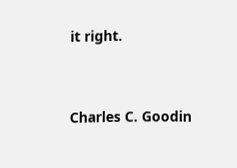it right.


Charles C. Goodin